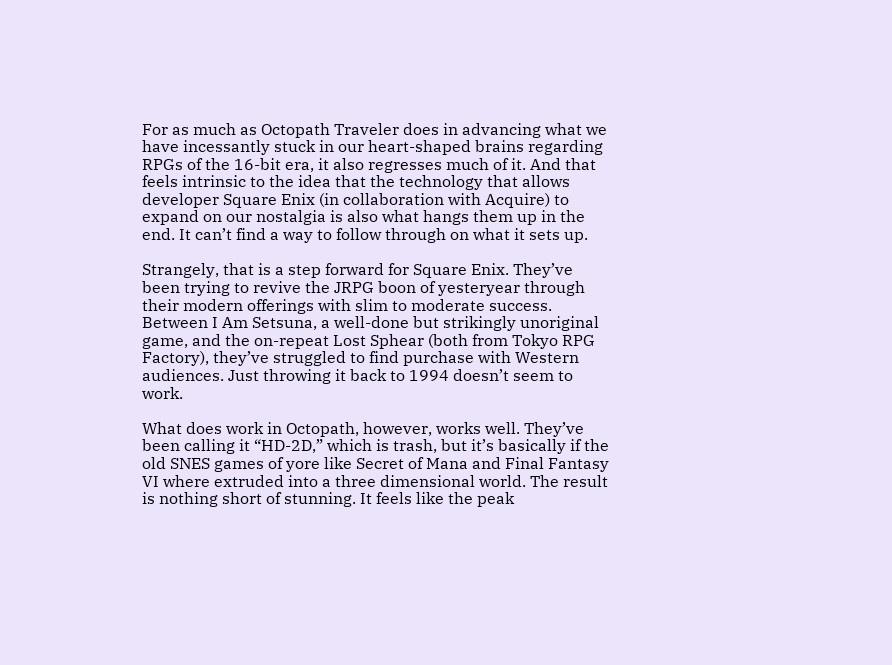For as much as Octopath Traveler does in advancing what we have incessantly stuck in our heart-shaped brains regarding RPGs of the 16-bit era, it also regresses much of it. And that feels intrinsic to the idea that the technology that allows developer Square Enix (in collaboration with Acquire) to expand on our nostalgia is also what hangs them up in the end. It can’t find a way to follow through on what it sets up.

Strangely, that is a step forward for Square Enix. They’ve been trying to revive the JRPG boon of yesteryear through their modern offerings with slim to moderate success. Between I Am Setsuna, a well-done but strikingly unoriginal game, and the on-repeat Lost Sphear (both from Tokyo RPG Factory), they’ve struggled to find purchase with Western audiences. Just throwing it back to 1994 doesn’t seem to work.

What does work in Octopath, however, works well. They’ve been calling it “HD-2D,” which is trash, but it’s basically if the old SNES games of yore like Secret of Mana and Final Fantasy VI where extruded into a three dimensional world. The result is nothing short of stunning. It feels like the peak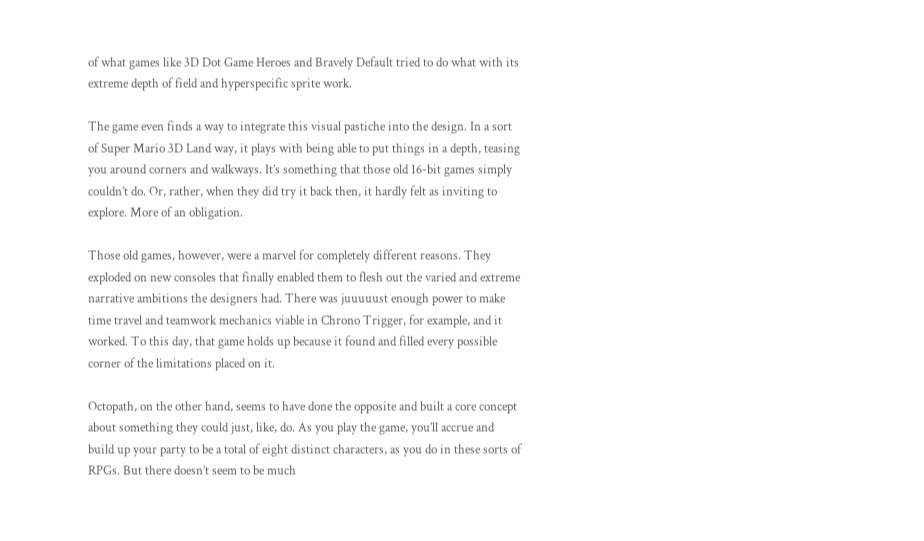of what games like 3D Dot Game Heroes and Bravely Default tried to do what with its extreme depth of field and hyperspecific sprite work.

The game even finds a way to integrate this visual pastiche into the design. In a sort of Super Mario 3D Land way, it plays with being able to put things in a depth, teasing you around corners and walkways. It’s something that those old 16-bit games simply couldn’t do. Or, rather, when they did try it back then, it hardly felt as inviting to explore. More of an obligation.

Those old games, however, were a marvel for completely different reasons. They exploded on new consoles that finally enabled them to flesh out the varied and extreme narrative ambitions the designers had. There was juuuuust enough power to make time travel and teamwork mechanics viable in Chrono Trigger, for example, and it worked. To this day, that game holds up because it found and filled every possible corner of the limitations placed on it.

Octopath, on the other hand, seems to have done the opposite and built a core concept about something they could just, like, do. As you play the game, you’ll accrue and build up your party to be a total of eight distinct characters, as you do in these sorts of RPGs. But there doesn’t seem to be much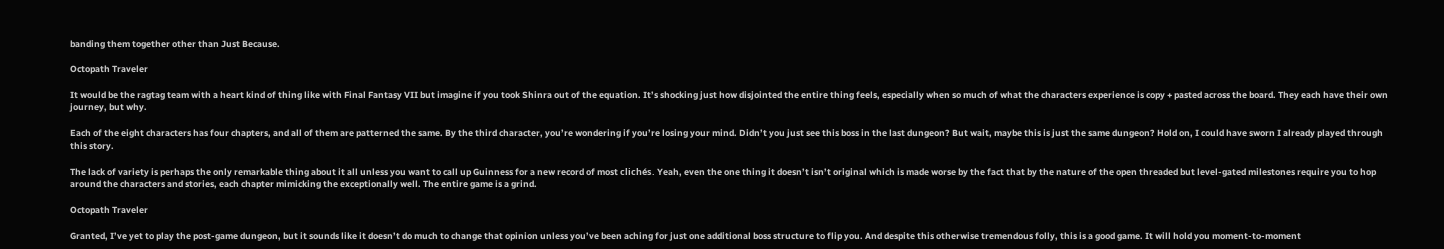banding them together other than Just Because.

Octopath Traveler

It would be the ragtag team with a heart kind of thing like with Final Fantasy VII but imagine if you took Shinra out of the equation. It’s shocking just how disjointed the entire thing feels, especially when so much of what the characters experience is copy + pasted across the board. They each have their own journey, but why.

Each of the eight characters has four chapters, and all of them are patterned the same. By the third character, you’re wondering if you’re losing your mind. Didn’t you just see this boss in the last dungeon? But wait, maybe this is just the same dungeon? Hold on, I could have sworn I already played through this story.

The lack of variety is perhaps the only remarkable thing about it all unless you want to call up Guinness for a new record of most clichés. Yeah, even the one thing it doesn’t isn’t original which is made worse by the fact that by the nature of the open threaded but level-gated milestones require you to hop around the characters and stories, each chapter mimicking the exceptionally well. The entire game is a grind.

Octopath Traveler

Granted, I’ve yet to play the post-game dungeon, but it sounds like it doesn’t do much to change that opinion unless you’ve been aching for just one additional boss structure to flip you. And despite this otherwise tremendous folly, this is a good game. It will hold you moment-to-moment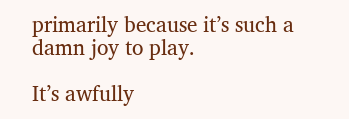primarily because it’s such a damn joy to play.

It’s awfully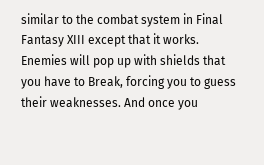similar to the combat system in Final Fantasy XIII except that it works. Enemies will pop up with shields that you have to Break, forcing you to guess their weaknesses. And once you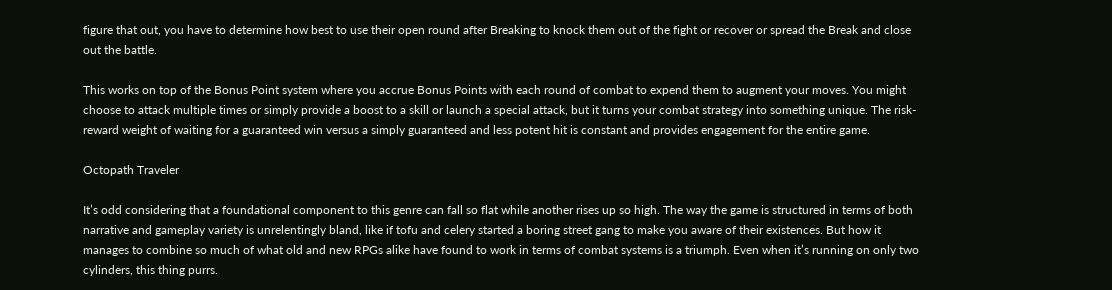figure that out, you have to determine how best to use their open round after Breaking to knock them out of the fight or recover or spread the Break and close out the battle.

This works on top of the Bonus Point system where you accrue Bonus Points with each round of combat to expend them to augment your moves. You might choose to attack multiple times or simply provide a boost to a skill or launch a special attack, but it turns your combat strategy into something unique. The risk-reward weight of waiting for a guaranteed win versus a simply guaranteed and less potent hit is constant and provides engagement for the entire game.

Octopath Traveler

It’s odd considering that a foundational component to this genre can fall so flat while another rises up so high. The way the game is structured in terms of both narrative and gameplay variety is unrelentingly bland, like if tofu and celery started a boring street gang to make you aware of their existences. But how it manages to combine so much of what old and new RPGs alike have found to work in terms of combat systems is a triumph. Even when it’s running on only two cylinders, this thing purrs.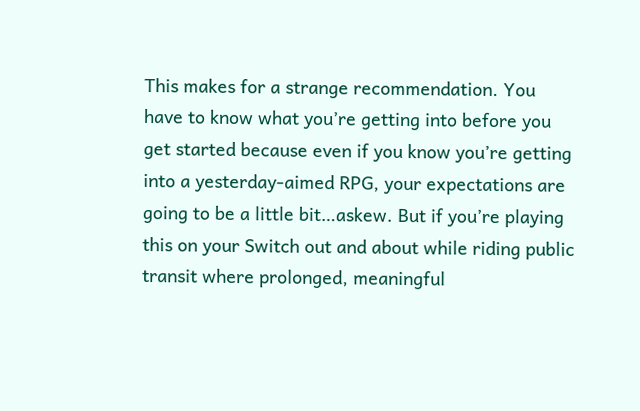This makes for a strange recommendation. You have to know what you’re getting into before you get started because even if you know you’re getting into a yesterday-aimed RPG, your expectations are going to be a little bit…askew. But if you’re playing this on your Switch out and about while riding public transit where prolonged, meaningful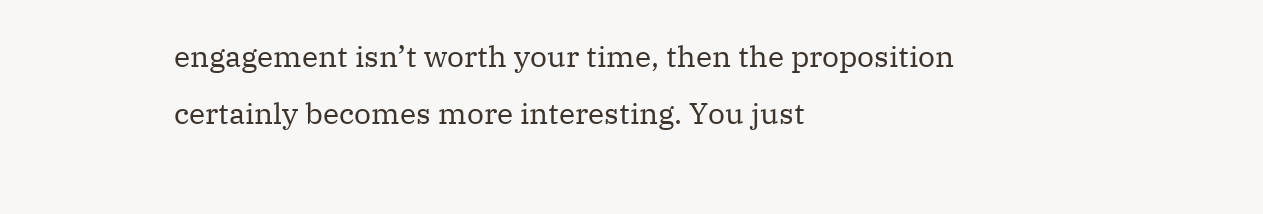engagement isn’t worth your time, then the proposition certainly becomes more interesting. You just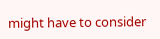might have to consider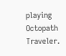playing Octopath Traveler.